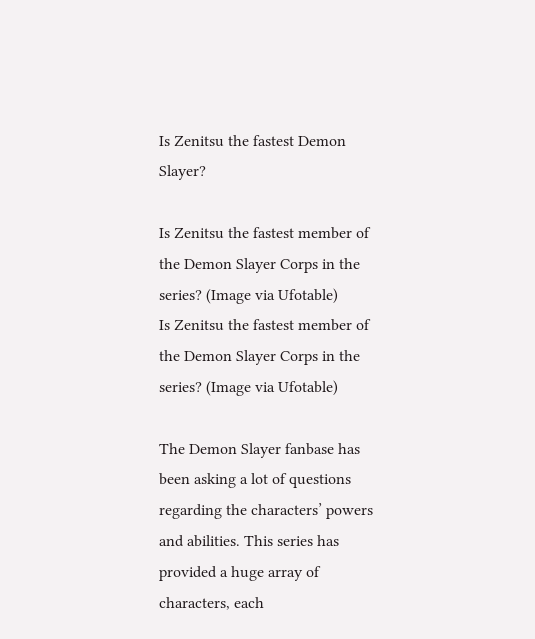Is Zenitsu the fastest Demon Slayer?

Is Zenitsu the fastest member of the Demon Slayer Corps in the series? (Image via Ufotable)
Is Zenitsu the fastest member of the Demon Slayer Corps in the series? (Image via Ufotable)

The Demon Slayer fanbase has been asking a lot of questions regarding the characters’ powers and abilities. This series has provided a huge array of characters, each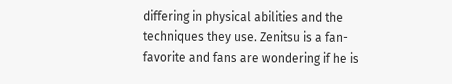differing in physical abilities and the techniques they use. Zenitsu is a fan-favorite and fans are wondering if he is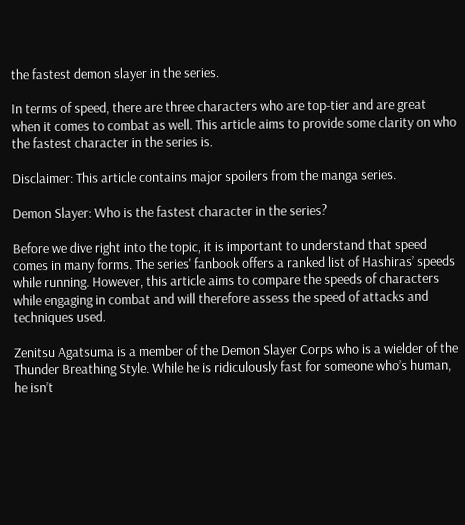the fastest demon slayer in the series.

In terms of speed, there are three characters who are top-tier and are great when it comes to combat as well. This article aims to provide some clarity on who the fastest character in the series is.

Disclaimer: This article contains major spoilers from the manga series.

Demon Slayer: Who is the fastest character in the series?

Before we dive right into the topic, it is important to understand that speed comes in many forms. The series' fanbook offers a ranked list of Hashiras’ speeds while running. However, this article aims to compare the speeds of characters while engaging in combat and will therefore assess the speed of attacks and techniques used.

Zenitsu Agatsuma is a member of the Demon Slayer Corps who is a wielder of the Thunder Breathing Style. While he is ridiculously fast for someone who’s human, he isn’t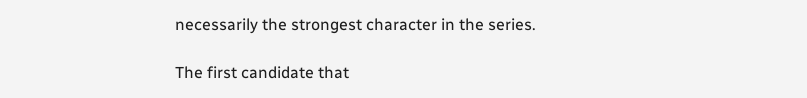necessarily the strongest character in the series.

The first candidate that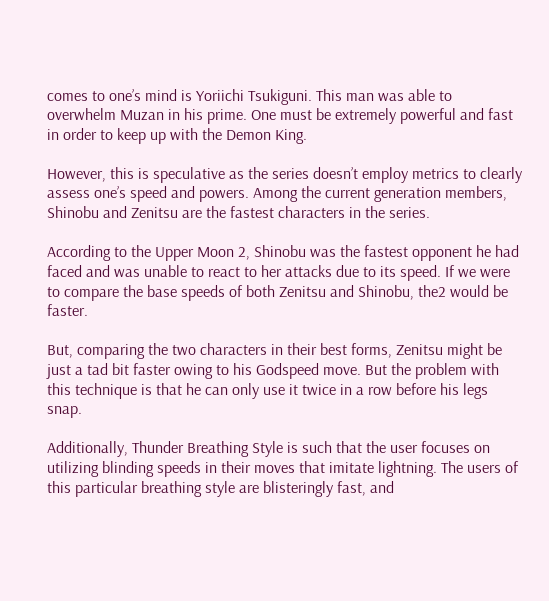comes to one’s mind is Yoriichi Tsukiguni. This man was able to overwhelm Muzan in his prime. One must be extremely powerful and fast in order to keep up with the Demon King.

However, this is speculative as the series doesn’t employ metrics to clearly assess one’s speed and powers. Among the current generation members, Shinobu and Zenitsu are the fastest characters in the series.

According to the Upper Moon 2, Shinobu was the fastest opponent he had faced and was unable to react to her attacks due to its speed. If we were to compare the base speeds of both Zenitsu and Shinobu, the2 would be faster.

But, comparing the two characters in their best forms, Zenitsu might be just a tad bit faster owing to his Godspeed move. But the problem with this technique is that he can only use it twice in a row before his legs snap.

Additionally, Thunder Breathing Style is such that the user focuses on utilizing blinding speeds in their moves that imitate lightning. The users of this particular breathing style are blisteringly fast, and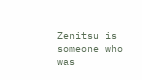Zenitsu is someone who was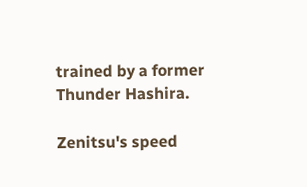trained by a former Thunder Hashira.

Zenitsu's speed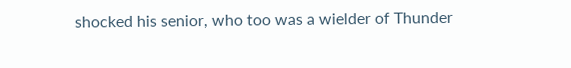shocked his senior, who too was a wielder of Thunder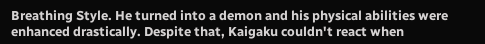Breathing Style. He turned into a demon and his physical abilities were enhanced drastically. Despite that, Kaigaku couldn't react when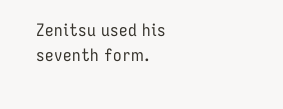Zenitsu used his seventh form.